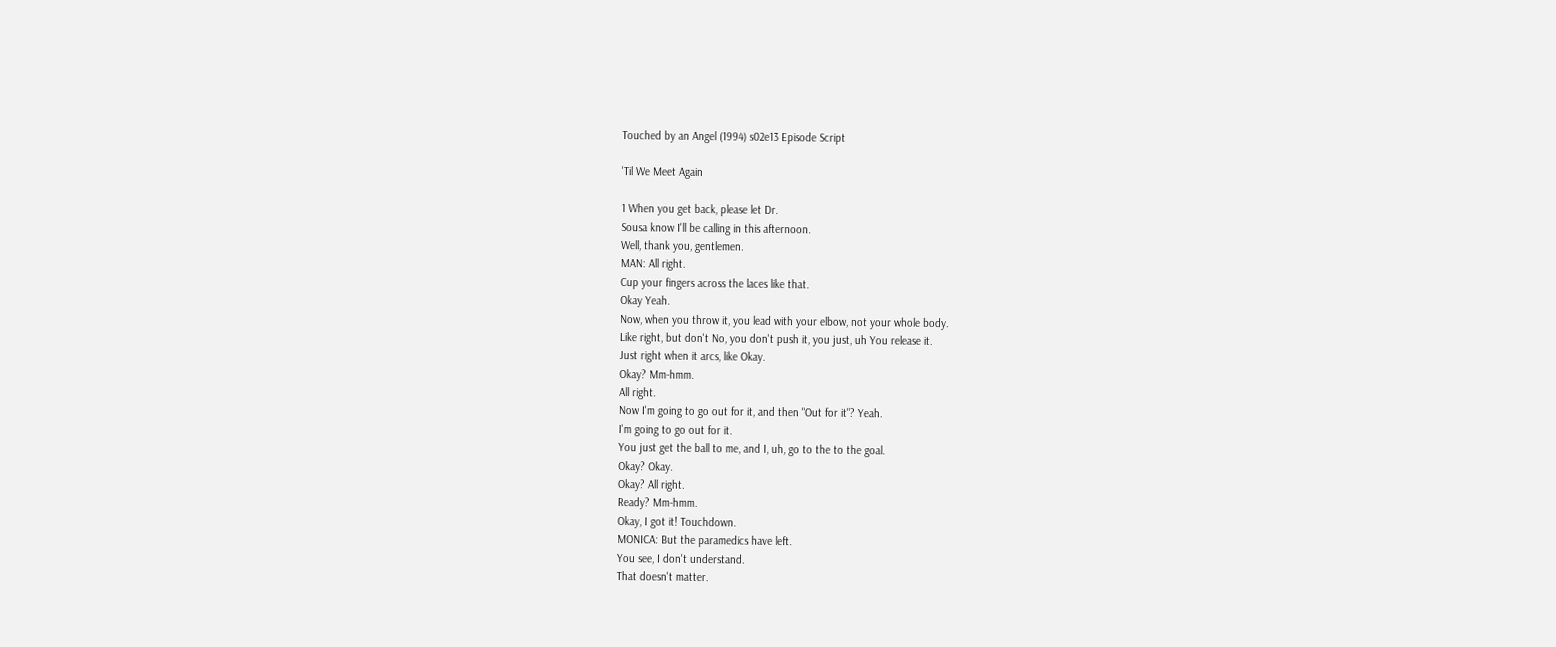Touched by an Angel (1994) s02e13 Episode Script

'Til We Meet Again

1 When you get back, please let Dr.
Sousa know I'll be calling in this afternoon.
Well, thank you, gentlemen.
MAN: All right.
Cup your fingers across the laces like that.
Okay Yeah.
Now, when you throw it, you lead with your elbow, not your whole body.
Like right, but don't No, you don't push it, you just, uh You release it.
Just right when it arcs, like Okay.
Okay? Mm-hmm.
All right.
Now I'm going to go out for it, and then "Out for it"? Yeah.
I'm going to go out for it.
You just get the ball to me, and I, uh, go to the to the goal.
Okay? Okay.
Okay? All right.
Ready? Mm-hmm.
Okay, I got it! Touchdown.
MONICA: But the paramedics have left.
You see, I don't understand.
That doesn't matter.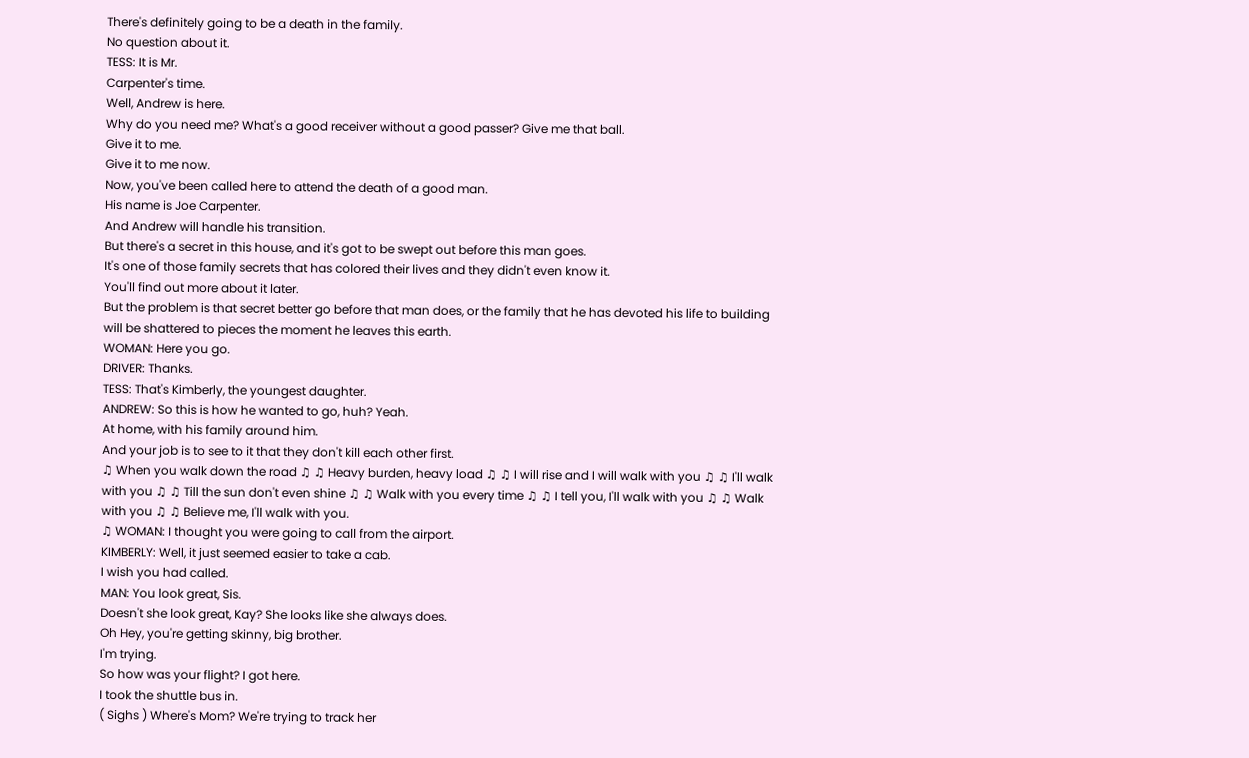There's definitely going to be a death in the family.
No question about it.
TESS: It is Mr.
Carpenter's time.
Well, Andrew is here.
Why do you need me? What's a good receiver without a good passer? Give me that ball.
Give it to me.
Give it to me now.
Now, you've been called here to attend the death of a good man.
His name is Joe Carpenter.
And Andrew will handle his transition.
But there's a secret in this house, and it's got to be swept out before this man goes.
It's one of those family secrets that has colored their lives and they didn't even know it.
You'll find out more about it later.
But the problem is that secret better go before that man does, or the family that he has devoted his life to building will be shattered to pieces the moment he leaves this earth.
WOMAN: Here you go.
DRIVER: Thanks.
TESS: That's Kimberly, the youngest daughter.
ANDREW: So this is how he wanted to go, huh? Yeah.
At home, with his family around him.
And your job is to see to it that they don't kill each other first.
♫ When you walk down the road ♫ ♫ Heavy burden, heavy load ♫ ♫ I will rise and I will walk with you ♫ ♫ I'll walk with you ♫ ♫ Till the sun don't even shine ♫ ♫ Walk with you every time ♫ ♫ I tell you, I'll walk with you ♫ ♫ Walk with you ♫ ♫ Believe me, I'll walk with you.
♫ WOMAN: I thought you were going to call from the airport.
KIMBERLY: Well, it just seemed easier to take a cab.
I wish you had called.
MAN: You look great, Sis.
Doesn't she look great, Kay? She looks like she always does.
Oh Hey, you're getting skinny, big brother.
I'm trying.
So how was your flight? I got here.
I took the shuttle bus in.
( Sighs ) Where's Mom? We're trying to track her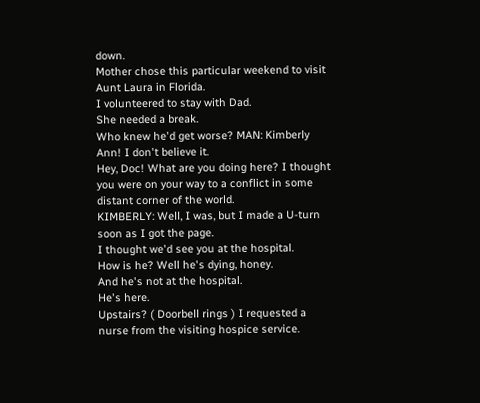down.
Mother chose this particular weekend to visit Aunt Laura in Florida.
I volunteered to stay with Dad.
She needed a break.
Who knew he'd get worse? MAN: Kimberly Ann! I don't believe it.
Hey, Doc! What are you doing here? I thought you were on your way to a conflict in some distant corner of the world.
KIMBERLY: Well, I was, but I made a U-turn soon as I got the page.
I thought we'd see you at the hospital.
How is he? Well he's dying, honey.
And he's not at the hospital.
He's here.
Upstairs? ( Doorbell rings ) I requested a nurse from the visiting hospice service.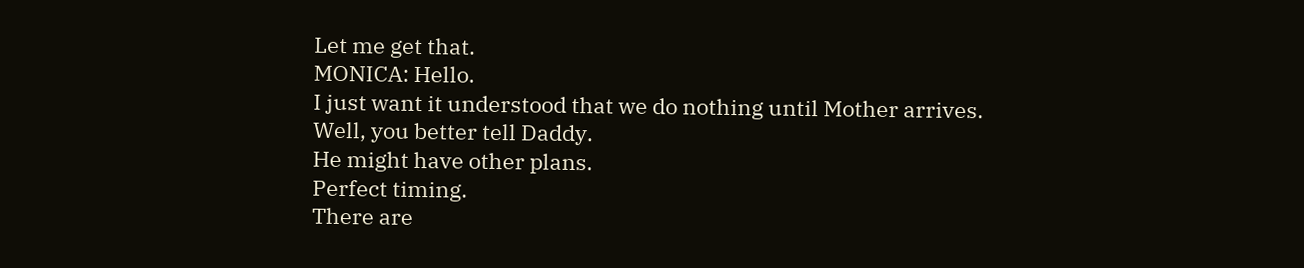Let me get that.
MONICA: Hello.
I just want it understood that we do nothing until Mother arrives.
Well, you better tell Daddy.
He might have other plans.
Perfect timing.
There are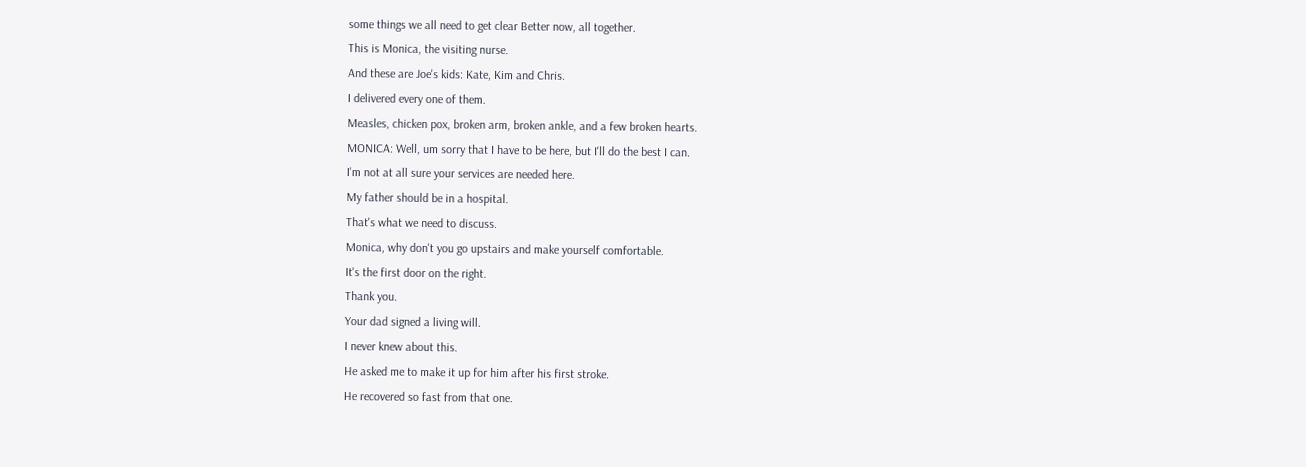some things we all need to get clear Better now, all together.
This is Monica, the visiting nurse.
And these are Joe's kids: Kate, Kim and Chris.
I delivered every one of them.
Measles, chicken pox, broken arm, broken ankle, and a few broken hearts.
MONICA: Well, um sorry that I have to be here, but I'll do the best I can.
I'm not at all sure your services are needed here.
My father should be in a hospital.
That's what we need to discuss.
Monica, why don't you go upstairs and make yourself comfortable.
It's the first door on the right.
Thank you.
Your dad signed a living will.
I never knew about this.
He asked me to make it up for him after his first stroke.
He recovered so fast from that one.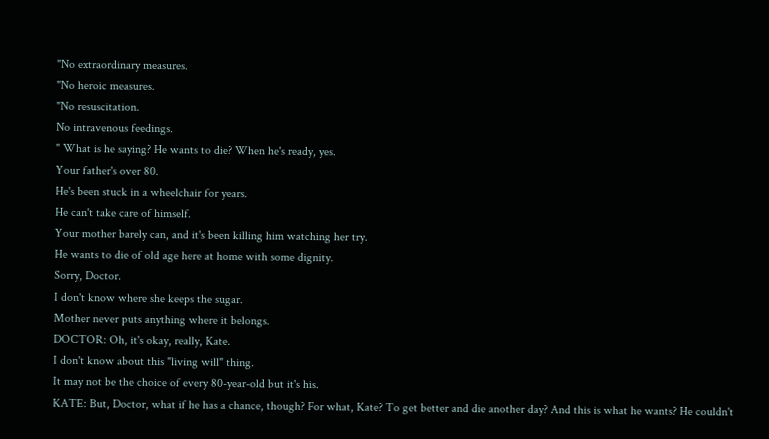"No extraordinary measures.
"No heroic measures.
"No resuscitation.
No intravenous feedings.
" What is he saying? He wants to die? When he's ready, yes.
Your father's over 80.
He's been stuck in a wheelchair for years.
He can't take care of himself.
Your mother barely can, and it's been killing him watching her try.
He wants to die of old age here at home with some dignity.
Sorry, Doctor.
I don't know where she keeps the sugar.
Mother never puts anything where it belongs.
DOCTOR: Oh, it's okay, really, Kate.
I don't know about this "living will" thing.
It may not be the choice of every 80-year-old but it's his.
KATE: But, Doctor, what if he has a chance, though? For what, Kate? To get better and die another day? And this is what he wants? He couldn't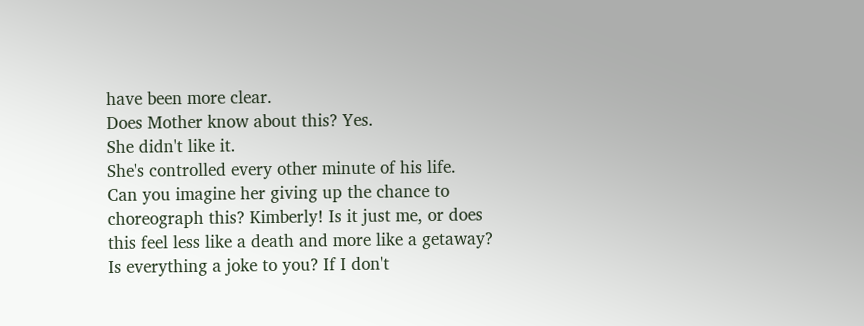have been more clear.
Does Mother know about this? Yes.
She didn't like it.
She's controlled every other minute of his life.
Can you imagine her giving up the chance to choreograph this? Kimberly! Is it just me, or does this feel less like a death and more like a getaway? Is everything a joke to you? If I don't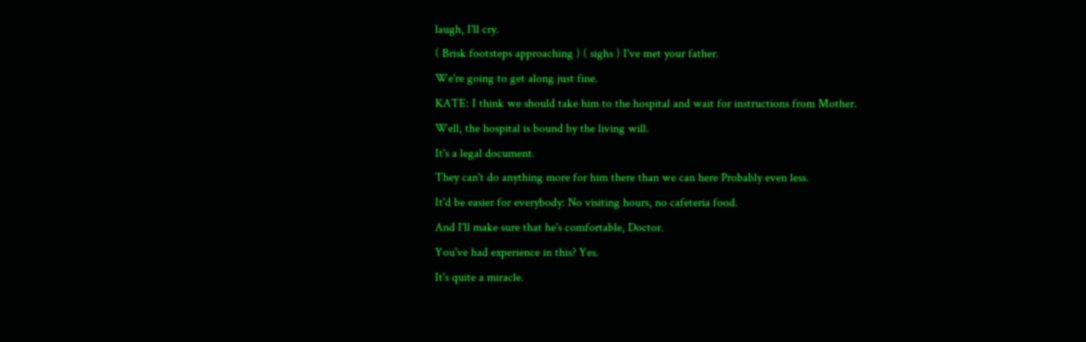laugh, I'll cry.
( Brisk footsteps approaching ) ( sighs ) I've met your father.
We're going to get along just fine.
KATE: I think we should take him to the hospital and wait for instructions from Mother.
Well, the hospital is bound by the living will.
It's a legal document.
They can't do anything more for him there than we can here Probably even less.
It'd be easier for everybody: No visiting hours, no cafeteria food.
And I'll make sure that he's comfortable, Doctor.
You've had experience in this? Yes.
It's quite a miracle.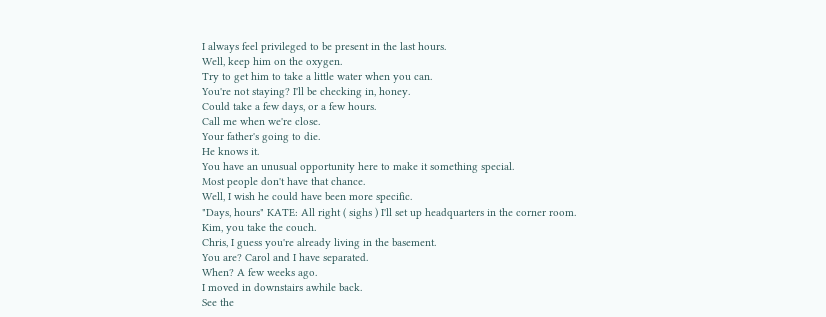I always feel privileged to be present in the last hours.
Well, keep him on the oxygen.
Try to get him to take a little water when you can.
You're not staying? I'll be checking in, honey.
Could take a few days, or a few hours.
Call me when we're close.
Your father's going to die.
He knows it.
You have an unusual opportunity here to make it something special.
Most people don't have that chance.
Well, I wish he could have been more specific.
"Days, hours" KATE: All right ( sighs ) I'll set up headquarters in the corner room.
Kim, you take the couch.
Chris, I guess you're already living in the basement.
You are? Carol and I have separated.
When? A few weeks ago.
I moved in downstairs awhile back.
See the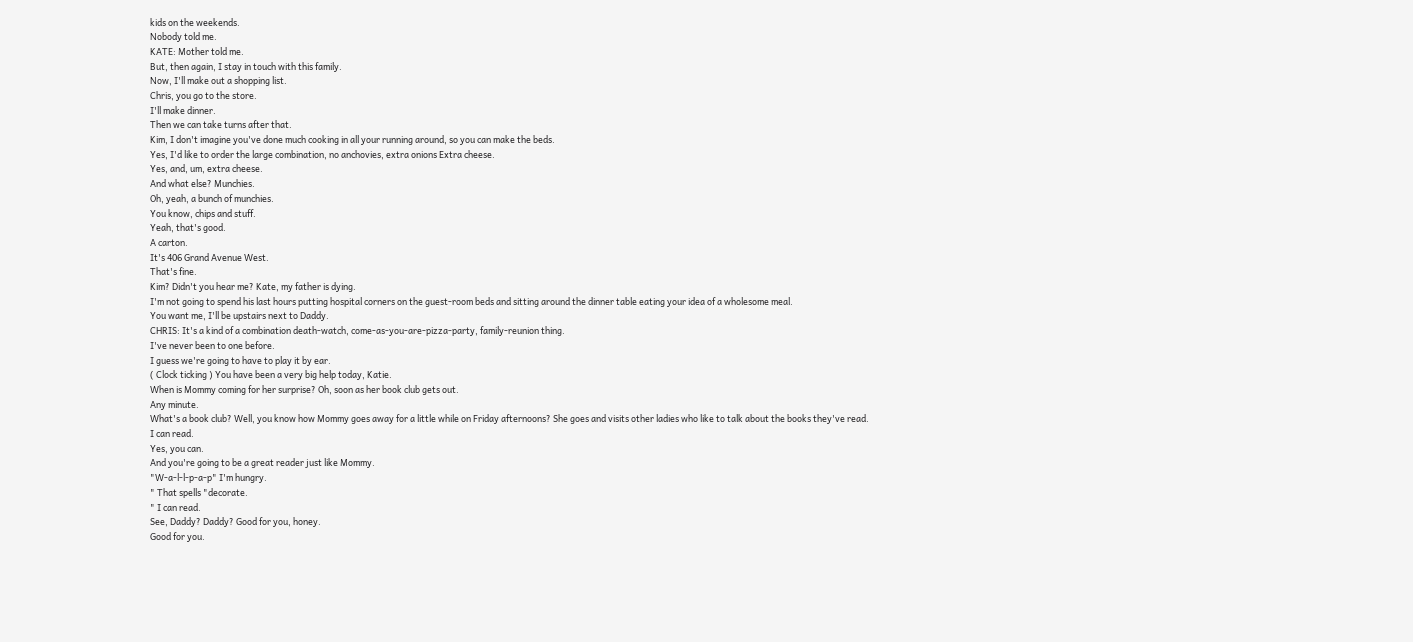kids on the weekends.
Nobody told me.
KATE: Mother told me.
But, then again, I stay in touch with this family.
Now, I'll make out a shopping list.
Chris, you go to the store.
I'll make dinner.
Then we can take turns after that.
Kim, I don't imagine you've done much cooking in all your running around, so you can make the beds.
Yes, I'd like to order the large combination, no anchovies, extra onions Extra cheese.
Yes, and, um, extra cheese.
And what else? Munchies.
Oh, yeah, a bunch of munchies.
You know, chips and stuff.
Yeah, that's good.
A carton.
It's 406 Grand Avenue West.
That's fine.
Kim? Didn't you hear me? Kate, my father is dying.
I'm not going to spend his last hours putting hospital corners on the guest-room beds and sitting around the dinner table eating your idea of a wholesome meal.
You want me, I'll be upstairs next to Daddy.
CHRIS: It's a kind of a combination death-watch, come-as-you-are-pizza-party, family-reunion thing.
I've never been to one before.
I guess we're going to have to play it by ear.
( Clock ticking ) You have been a very big help today, Katie.
When is Mommy coming for her surprise? Oh, soon as her book club gets out.
Any minute.
What's a book club? Well, you know how Mommy goes away for a little while on Friday afternoons? She goes and visits other ladies who like to talk about the books they've read.
I can read.
Yes, you can.
And you're going to be a great reader just like Mommy.
"W-a-l-l-p-a-p" I'm hungry.
" That spells "decorate.
" I can read.
See, Daddy? Daddy? Good for you, honey.
Good for you.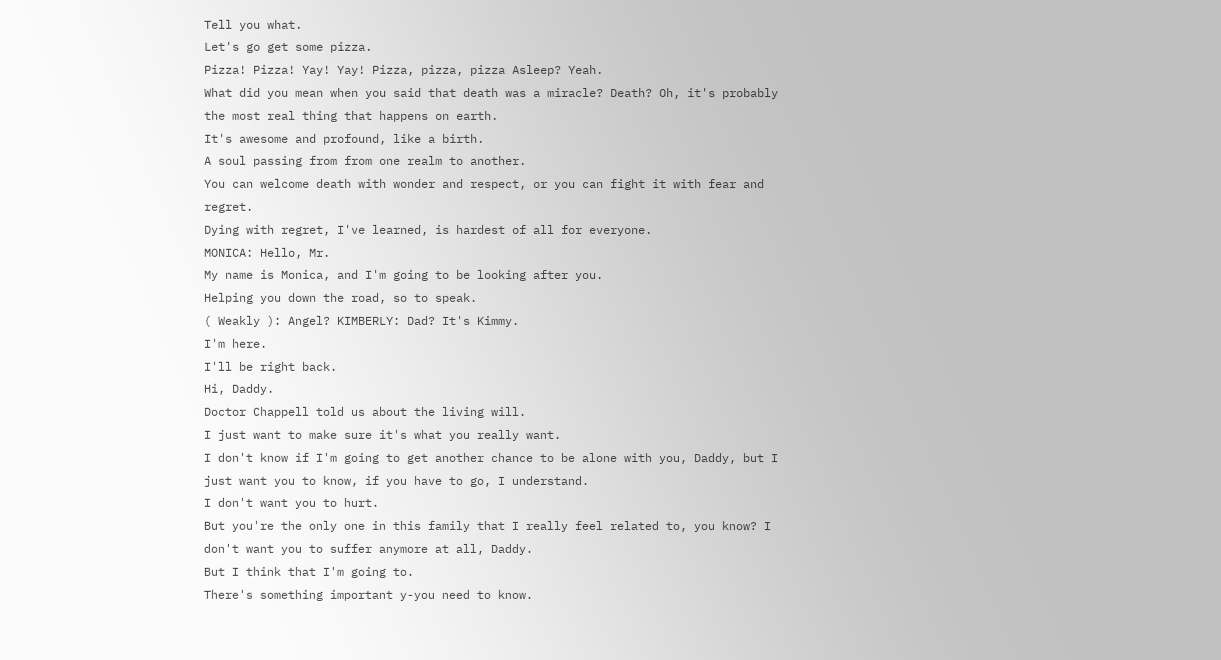Tell you what.
Let's go get some pizza.
Pizza! Pizza! Yay! Yay! Pizza, pizza, pizza Asleep? Yeah.
What did you mean when you said that death was a miracle? Death? Oh, it's probably the most real thing that happens on earth.
It's awesome and profound, like a birth.
A soul passing from from one realm to another.
You can welcome death with wonder and respect, or you can fight it with fear and regret.
Dying with regret, I've learned, is hardest of all for everyone.
MONICA: Hello, Mr.
My name is Monica, and I'm going to be looking after you.
Helping you down the road, so to speak.
( Weakly ): Angel? KIMBERLY: Dad? It's Kimmy.
I'm here.
I'll be right back.
Hi, Daddy.
Doctor Chappell told us about the living will.
I just want to make sure it's what you really want.
I don't know if I'm going to get another chance to be alone with you, Daddy, but I just want you to know, if you have to go, I understand.
I don't want you to hurt.
But you're the only one in this family that I really feel related to, you know? I don't want you to suffer anymore at all, Daddy.
But I think that I'm going to.
There's something important y-you need to know.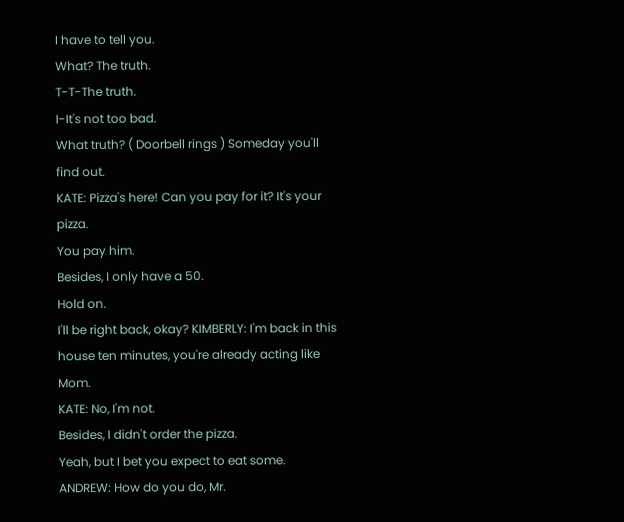I have to tell you.
What? The truth.
T-T-The truth.
I-It's not too bad.
What truth? ( Doorbell rings ) Someday you'll find out.
KATE: Pizza's here! Can you pay for it? It's your pizza.
You pay him.
Besides, I only have a 50.
Hold on.
I'll be right back, okay? KIMBERLY: I'm back in this house ten minutes, you're already acting like Mom.
KATE: No, I'm not.
Besides, I didn't order the pizza.
Yeah, but I bet you expect to eat some.
ANDREW: How do you do, Mr.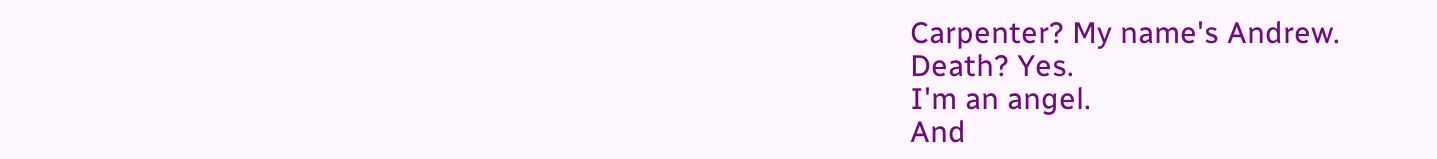Carpenter? My name's Andrew.
Death? Yes.
I'm an angel.
And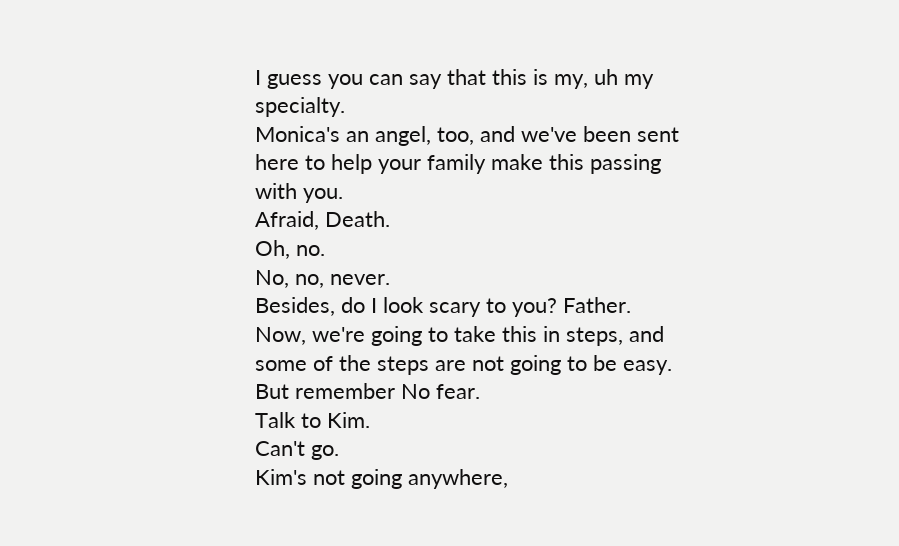I guess you can say that this is my, uh my specialty.
Monica's an angel, too, and we've been sent here to help your family make this passing with you.
Afraid, Death.
Oh, no.
No, no, never.
Besides, do I look scary to you? Father.
Now, we're going to take this in steps, and some of the steps are not going to be easy.
But remember No fear.
Talk to Kim.
Can't go.
Kim's not going anywhere,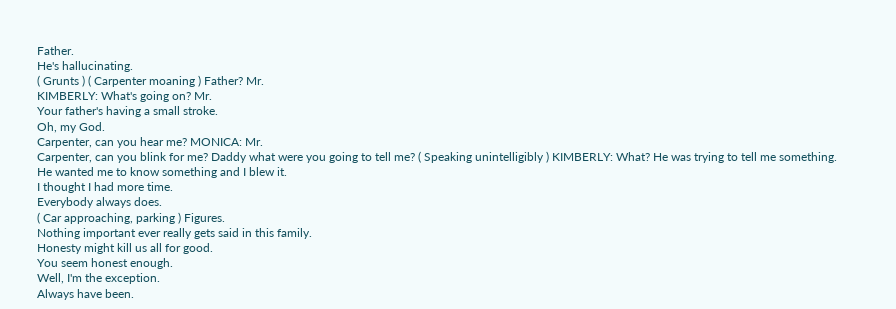Father.
He's hallucinating.
( Grunts ) ( Carpenter moaning ) Father? Mr.
KIMBERLY: What's going on? Mr.
Your father's having a small stroke.
Oh, my God.
Carpenter, can you hear me? MONICA: Mr.
Carpenter, can you blink for me? Daddy what were you going to tell me? ( Speaking unintelligibly ) KIMBERLY: What? He was trying to tell me something.
He wanted me to know something and I blew it.
I thought I had more time.
Everybody always does.
( Car approaching, parking ) Figures.
Nothing important ever really gets said in this family.
Honesty might kill us all for good.
You seem honest enough.
Well, I'm the exception.
Always have been.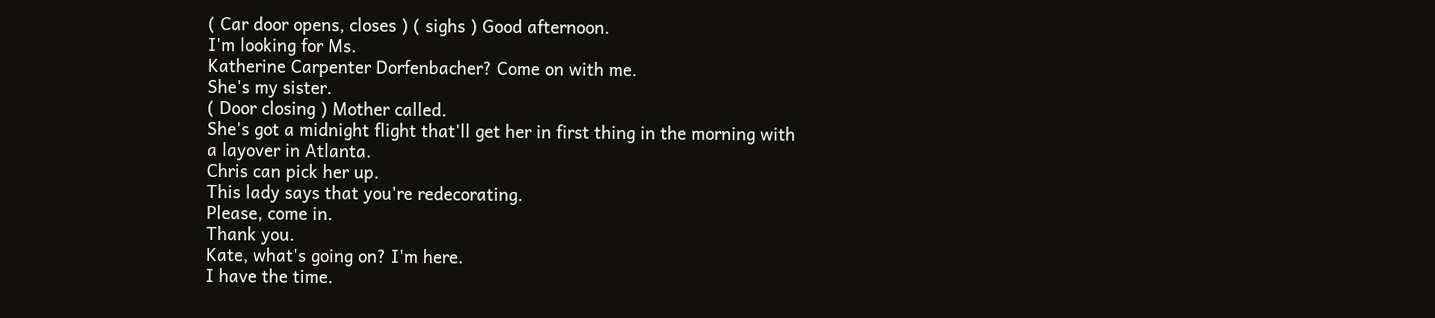( Car door opens, closes ) ( sighs ) Good afternoon.
I'm looking for Ms.
Katherine Carpenter Dorfenbacher? Come on with me.
She's my sister.
( Door closing ) Mother called.
She's got a midnight flight that'll get her in first thing in the morning with a layover in Atlanta.
Chris can pick her up.
This lady says that you're redecorating.
Please, come in.
Thank you.
Kate, what's going on? I'm here.
I have the time.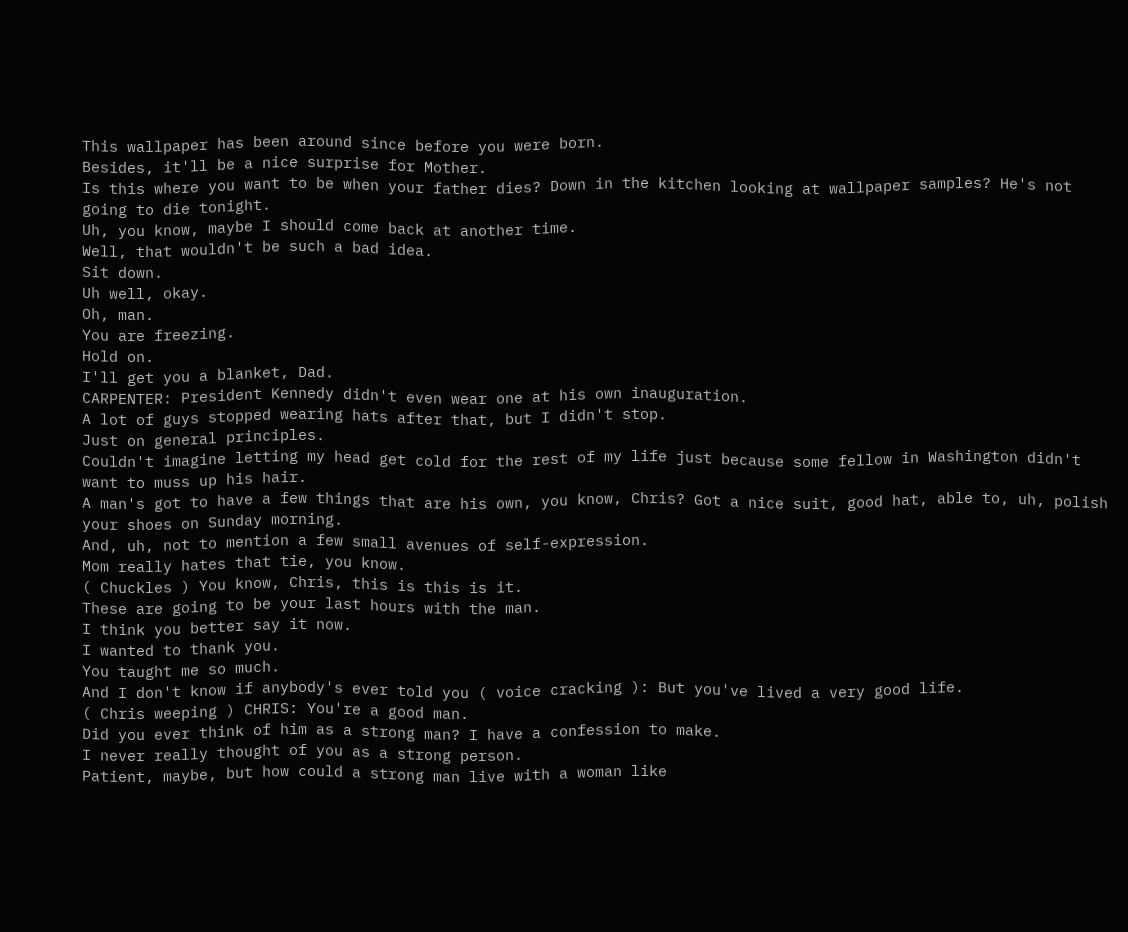This wallpaper has been around since before you were born.
Besides, it'll be a nice surprise for Mother.
Is this where you want to be when your father dies? Down in the kitchen looking at wallpaper samples? He's not going to die tonight.
Uh, you know, maybe I should come back at another time.
Well, that wouldn't be such a bad idea.
Sit down.
Uh well, okay.
Oh, man.
You are freezing.
Hold on.
I'll get you a blanket, Dad.
CARPENTER: President Kennedy didn't even wear one at his own inauguration.
A lot of guys stopped wearing hats after that, but I didn't stop.
Just on general principles.
Couldn't imagine letting my head get cold for the rest of my life just because some fellow in Washington didn't want to muss up his hair.
A man's got to have a few things that are his own, you know, Chris? Got a nice suit, good hat, able to, uh, polish your shoes on Sunday morning.
And, uh, not to mention a few small avenues of self-expression.
Mom really hates that tie, you know.
( Chuckles ) You know, Chris, this is this is it.
These are going to be your last hours with the man.
I think you better say it now.
I wanted to thank you.
You taught me so much.
And I don't know if anybody's ever told you ( voice cracking ): But you've lived a very good life.
( Chris weeping ) CHRIS: You're a good man.
Did you ever think of him as a strong man? I have a confession to make.
I never really thought of you as a strong person.
Patient, maybe, but how could a strong man live with a woman like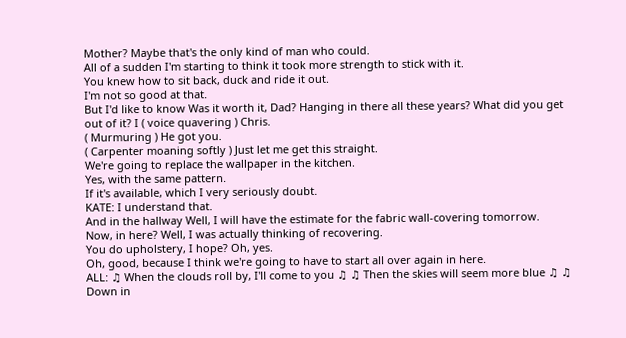Mother? Maybe that's the only kind of man who could.
All of a sudden I'm starting to think it took more strength to stick with it.
You knew how to sit back, duck and ride it out.
I'm not so good at that.
But I'd like to know Was it worth it, Dad? Hanging in there all these years? What did you get out of it? I ( voice quavering ) Chris.
( Murmuring ) He got you.
( Carpenter moaning softly ) Just let me get this straight.
We're going to replace the wallpaper in the kitchen.
Yes, with the same pattern.
If it's available, which I very seriously doubt.
KATE: I understand that.
And in the hallway Well, I will have the estimate for the fabric wall-covering tomorrow.
Now, in here? Well, I was actually thinking of recovering.
You do upholstery, I hope? Oh, yes.
Oh, good, because I think we're going to have to start all over again in here.
ALL: ♫ When the clouds roll by, I'll come to you ♫ ♫ Then the skies will seem more blue ♫ ♫ Down in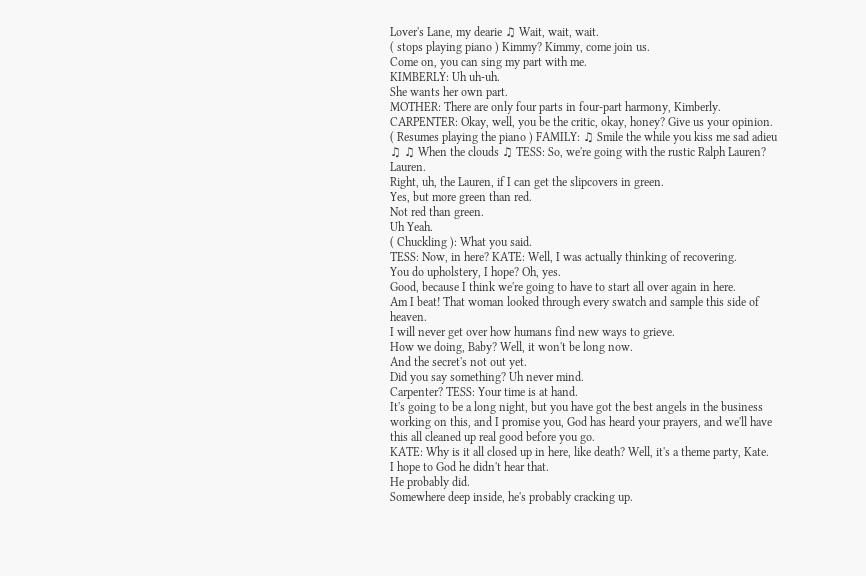Lover's Lane, my dearie ♫ Wait, wait, wait.
( stops playing piano ) Kimmy? Kimmy, come join us.
Come on, you can sing my part with me.
KIMBERLY: Uh uh-uh.
She wants her own part.
MOTHER: There are only four parts in four-part harmony, Kimberly.
CARPENTER: Okay, well, you be the critic, okay, honey? Give us your opinion.
( Resumes playing the piano ) FAMILY: ♫ Smile the while you kiss me sad adieu ♫ ♫ When the clouds ♫ TESS: So, we're going with the rustic Ralph Lauren? Lauren.
Right, uh, the Lauren, if I can get the slipcovers in green.
Yes, but more green than red.
Not red than green.
Uh Yeah.
( Chuckling ): What you said.
TESS: Now, in here? KATE: Well, I was actually thinking of recovering.
You do upholstery, I hope? Oh, yes.
Good, because I think we're going to have to start all over again in here.
Am I beat! That woman looked through every swatch and sample this side of heaven.
I will never get over how humans find new ways to grieve.
How we doing, Baby? Well, it won't be long now.
And the secret's not out yet.
Did you say something? Uh never mind.
Carpenter? TESS: Your time is at hand.
It's going to be a long night, but you have got the best angels in the business working on this, and I promise you, God has heard your prayers, and we'll have this all cleaned up real good before you go.
KATE: Why is it all closed up in here, like death? Well, it's a theme party, Kate.
I hope to God he didn't hear that.
He probably did.
Somewhere deep inside, he's probably cracking up.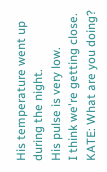His temperature went up during the night.
His pulse is very low.
I think we're getting close.
KATE: What are you doing?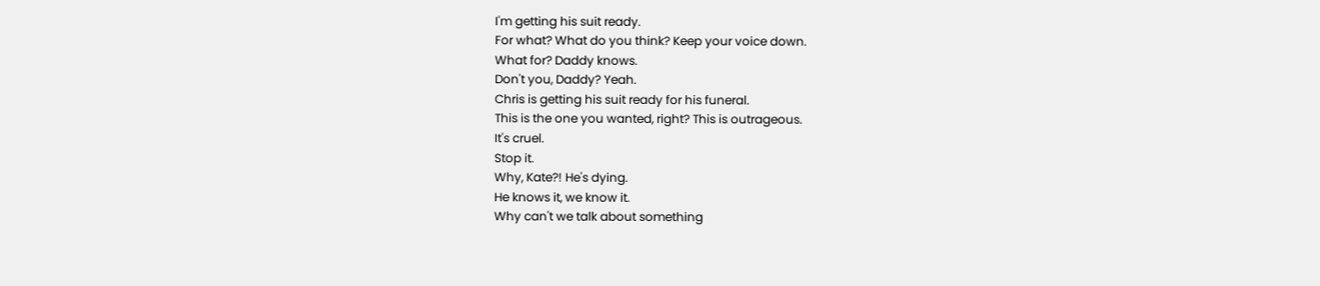I'm getting his suit ready.
For what? What do you think? Keep your voice down.
What for? Daddy knows.
Don't you, Daddy? Yeah.
Chris is getting his suit ready for his funeral.
This is the one you wanted, right? This is outrageous.
It's cruel.
Stop it.
Why, Kate?! He's dying.
He knows it, we know it.
Why can't we talk about something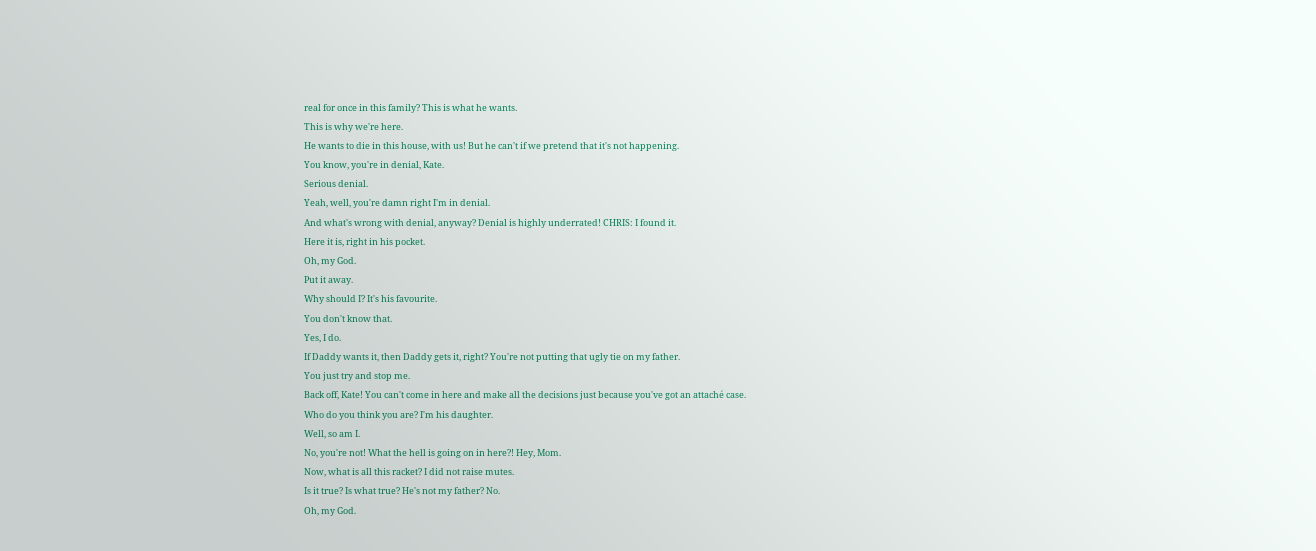real for once in this family? This is what he wants.
This is why we're here.
He wants to die in this house, with us! But he can't if we pretend that it's not happening.
You know, you're in denial, Kate.
Serious denial.
Yeah, well, you're damn right I'm in denial.
And what's wrong with denial, anyway? Denial is highly underrated! CHRIS: I found it.
Here it is, right in his pocket.
Oh, my God.
Put it away.
Why should I? It's his favourite.
You don't know that.
Yes, I do.
If Daddy wants it, then Daddy gets it, right? You're not putting that ugly tie on my father.
You just try and stop me.
Back off, Kate! You can't come in here and make all the decisions just because you've got an attaché case.
Who do you think you are? I'm his daughter.
Well, so am I.
No, you're not! What the hell is going on in here?! Hey, Mom.
Now, what is all this racket? I did not raise mutes.
Is it true? Is what true? He's not my father? No.
Oh, my God.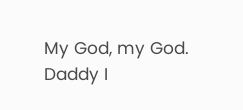My God, my God.
Daddy I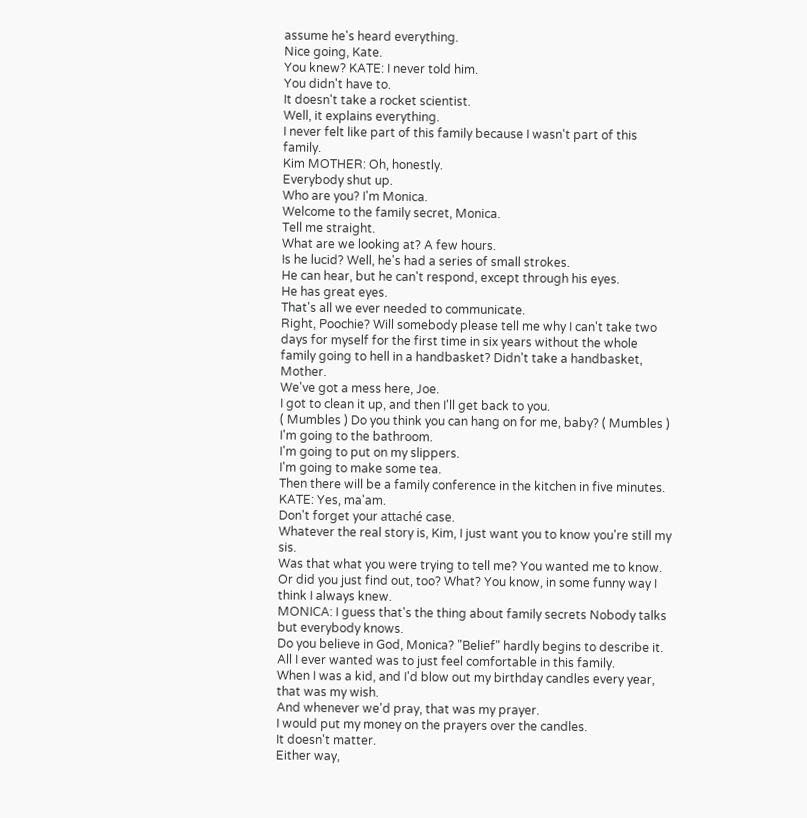assume he's heard everything.
Nice going, Kate.
You knew? KATE: I never told him.
You didn't have to.
It doesn't take a rocket scientist.
Well, it explains everything.
I never felt like part of this family because I wasn't part of this family.
Kim MOTHER: Oh, honestly.
Everybody shut up.
Who are you? I'm Monica.
Welcome to the family secret, Monica.
Tell me straight.
What are we looking at? A few hours.
Is he lucid? Well, he's had a series of small strokes.
He can hear, but he can't respond, except through his eyes.
He has great eyes.
That's all we ever needed to communicate.
Right, Poochie? Will somebody please tell me why I can't take two days for myself for the first time in six years without the whole family going to hell in a handbasket? Didn't take a handbasket, Mother.
We've got a mess here, Joe.
I got to clean it up, and then I'll get back to you.
( Mumbles ) Do you think you can hang on for me, baby? ( Mumbles ) I'm going to the bathroom.
I'm going to put on my slippers.
I'm going to make some tea.
Then there will be a family conference in the kitchen in five minutes.
KATE: Yes, ma'am.
Don't forget your attaché case.
Whatever the real story is, Kim, I just want you to know you're still my sis.
Was that what you were trying to tell me? You wanted me to know.
Or did you just find out, too? What? You know, in some funny way I think I always knew.
MONICA: I guess that's the thing about family secrets Nobody talks but everybody knows.
Do you believe in God, Monica? "Belief" hardly begins to describe it.
All I ever wanted was to just feel comfortable in this family.
When I was a kid, and I'd blow out my birthday candles every year, that was my wish.
And whenever we'd pray, that was my prayer.
I would put my money on the prayers over the candles.
It doesn't matter.
Either way,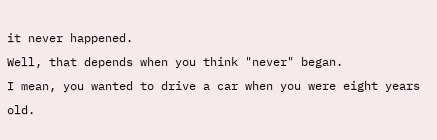it never happened.
Well, that depends when you think "never" began.
I mean, you wanted to drive a car when you were eight years old.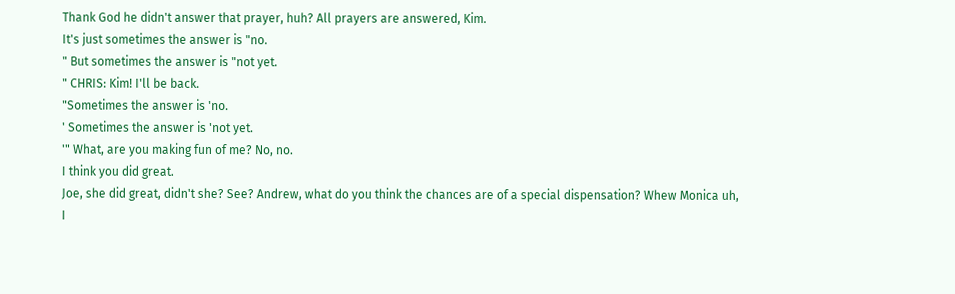Thank God he didn't answer that prayer, huh? All prayers are answered, Kim.
It's just sometimes the answer is "no.
" But sometimes the answer is "not yet.
" CHRIS: Kim! I'll be back.
"Sometimes the answer is 'no.
' Sometimes the answer is 'not yet.
'" What, are you making fun of me? No, no.
I think you did great.
Joe, she did great, didn't she? See? Andrew, what do you think the chances are of a special dispensation? Whew Monica uh, I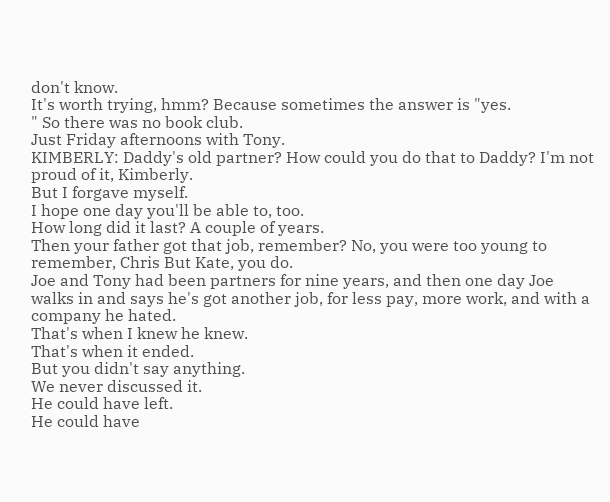don't know.
It's worth trying, hmm? Because sometimes the answer is "yes.
" So there was no book club.
Just Friday afternoons with Tony.
KIMBERLY: Daddy's old partner? How could you do that to Daddy? I'm not proud of it, Kimberly.
But I forgave myself.
I hope one day you'll be able to, too.
How long did it last? A couple of years.
Then your father got that job, remember? No, you were too young to remember, Chris But Kate, you do.
Joe and Tony had been partners for nine years, and then one day Joe walks in and says he's got another job, for less pay, more work, and with a company he hated.
That's when I knew he knew.
That's when it ended.
But you didn't say anything.
We never discussed it.
He could have left.
He could have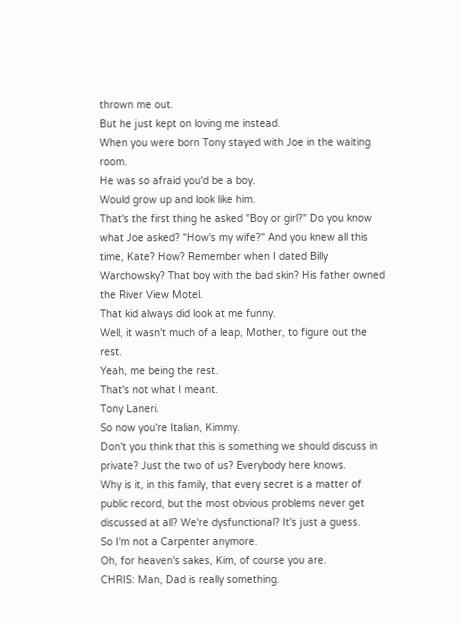thrown me out.
But he just kept on loving me instead.
When you were born Tony stayed with Joe in the waiting room.
He was so afraid you'd be a boy.
Would grow up and look like him.
That's the first thing he asked "Boy or girl?" Do you know what Joe asked? "How's my wife?" And you knew all this time, Kate? How? Remember when I dated Billy Warchowsky? That boy with the bad skin? His father owned the River View Motel.
That kid always did look at me funny.
Well, it wasn't much of a leap, Mother, to figure out the rest.
Yeah, me being the rest.
That's not what I meant.
Tony Laneri.
So now you're Italian, Kimmy.
Don't you think that this is something we should discuss in private? Just the two of us? Everybody here knows.
Why is it, in this family, that every secret is a matter of public record, but the most obvious problems never get discussed at all? We're dysfunctional? It's just a guess.
So I'm not a Carpenter anymore.
Oh, for heaven's sakes, Kim, of course you are.
CHRIS: Man, Dad is really something.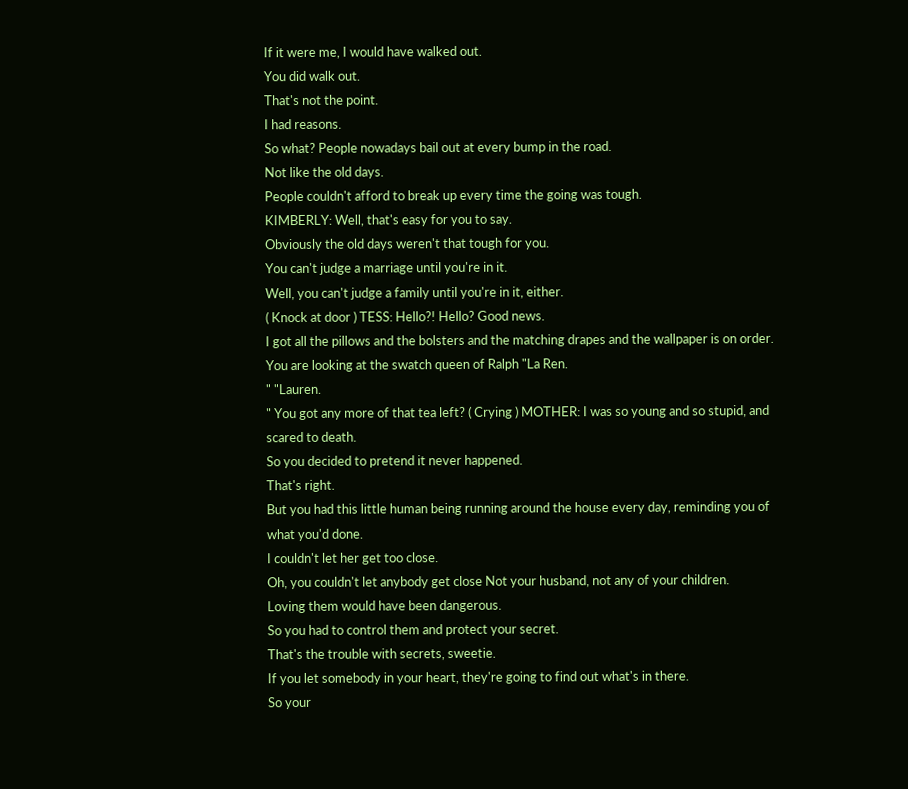If it were me, I would have walked out.
You did walk out.
That's not the point.
I had reasons.
So what? People nowadays bail out at every bump in the road.
Not like the old days.
People couldn't afford to break up every time the going was tough.
KIMBERLY: Well, that's easy for you to say.
Obviously the old days weren't that tough for you.
You can't judge a marriage until you're in it.
Well, you can't judge a family until you're in it, either.
( Knock at door ) TESS: Hello?! Hello? Good news.
I got all the pillows and the bolsters and the matching drapes and the wallpaper is on order.
You are looking at the swatch queen of Ralph "La Ren.
" "Lauren.
" You got any more of that tea left? ( Crying ) MOTHER: I was so young and so stupid, and scared to death.
So you decided to pretend it never happened.
That's right.
But you had this little human being running around the house every day, reminding you of what you'd done.
I couldn't let her get too close.
Oh, you couldn't let anybody get close Not your husband, not any of your children.
Loving them would have been dangerous.
So you had to control them and protect your secret.
That's the trouble with secrets, sweetie.
If you let somebody in your heart, they're going to find out what's in there.
So your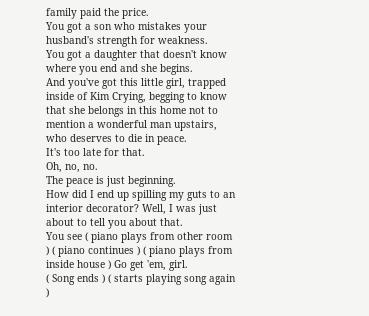family paid the price.
You got a son who mistakes your husband's strength for weakness.
You got a daughter that doesn't know where you end and she begins.
And you've got this little girl, trapped inside of Kim Crying, begging to know that she belongs in this home not to mention a wonderful man upstairs, who deserves to die in peace.
It's too late for that.
Oh, no, no.
The peace is just beginning.
How did I end up spilling my guts to an interior decorator? Well, I was just about to tell you about that.
You see ( piano plays from other room ) ( piano continues ) ( piano plays from inside house ) Go get 'em, girl.
( Song ends ) ( starts playing song again )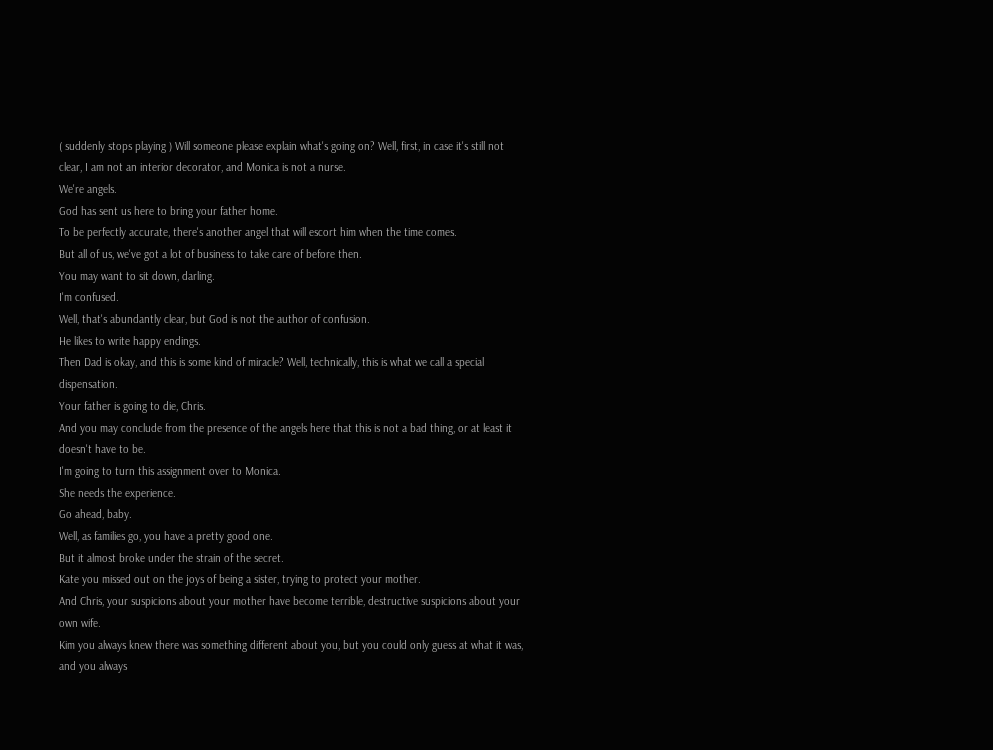( suddenly stops playing ) Will someone please explain what's going on? Well, first, in case it's still not clear, I am not an interior decorator, and Monica is not a nurse.
We're angels.
God has sent us here to bring your father home.
To be perfectly accurate, there's another angel that will escort him when the time comes.
But all of us, we've got a lot of business to take care of before then.
You may want to sit down, darling.
I'm confused.
Well, that's abundantly clear, but God is not the author of confusion.
He likes to write happy endings.
Then Dad is okay, and this is some kind of miracle? Well, technically, this is what we call a special dispensation.
Your father is going to die, Chris.
And you may conclude from the presence of the angels here that this is not a bad thing, or at least it doesn't have to be.
I'm going to turn this assignment over to Monica.
She needs the experience.
Go ahead, baby.
Well, as families go, you have a pretty good one.
But it almost broke under the strain of the secret.
Kate you missed out on the joys of being a sister, trying to protect your mother.
And Chris, your suspicions about your mother have become terrible, destructive suspicions about your own wife.
Kim you always knew there was something different about you, but you could only guess at what it was, and you always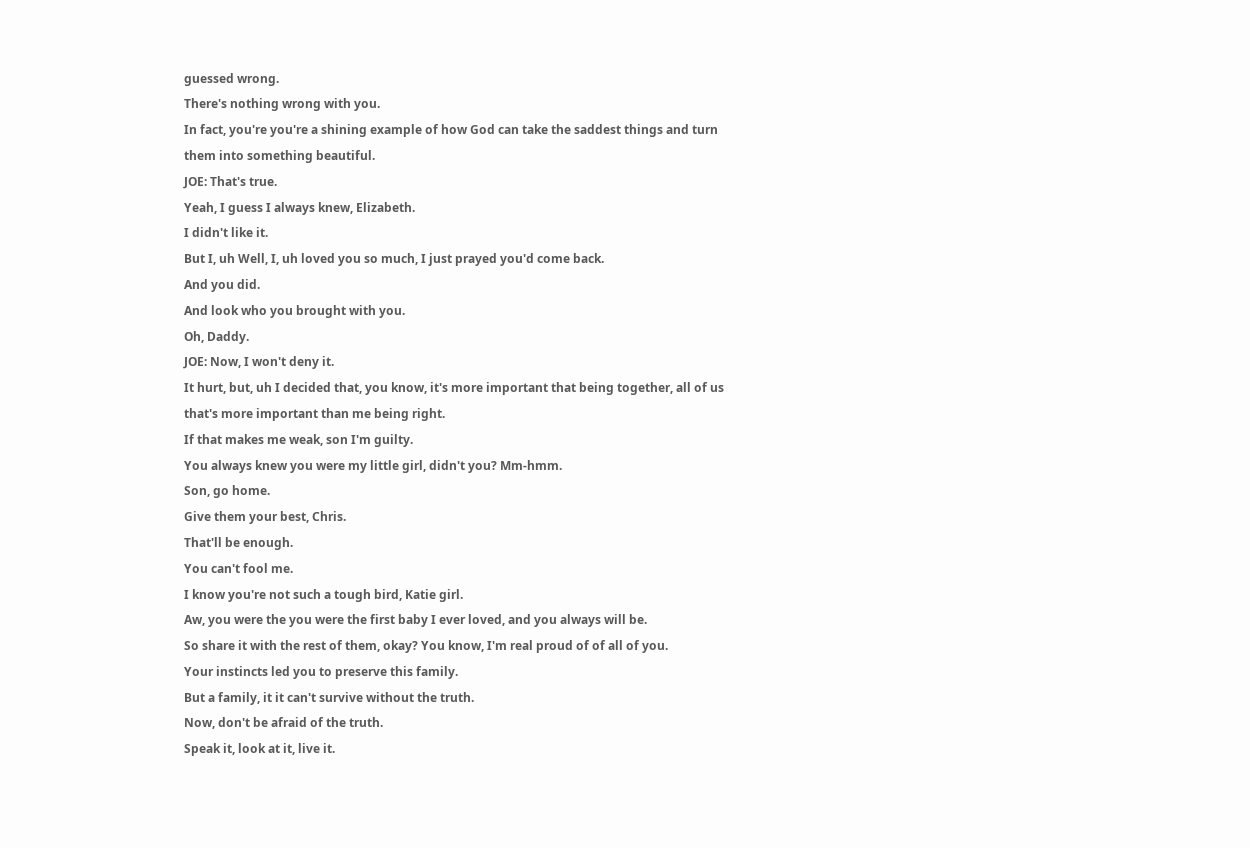guessed wrong.
There's nothing wrong with you.
In fact, you're you're a shining example of how God can take the saddest things and turn them into something beautiful.
JOE: That's true.
Yeah, I guess I always knew, Elizabeth.
I didn't like it.
But I, uh Well, I, uh loved you so much, I just prayed you'd come back.
And you did.
And look who you brought with you.
Oh, Daddy.
JOE: Now, I won't deny it.
It hurt, but, uh I decided that, you know, it's more important that being together, all of us that's more important than me being right.
If that makes me weak, son I'm guilty.
You always knew you were my little girl, didn't you? Mm-hmm.
Son, go home.
Give them your best, Chris.
That'll be enough.
You can't fool me.
I know you're not such a tough bird, Katie girl.
Aw, you were the you were the first baby I ever loved, and you always will be.
So share it with the rest of them, okay? You know, I'm real proud of of all of you.
Your instincts led you to preserve this family.
But a family, it it can't survive without the truth.
Now, don't be afraid of the truth.
Speak it, look at it, live it.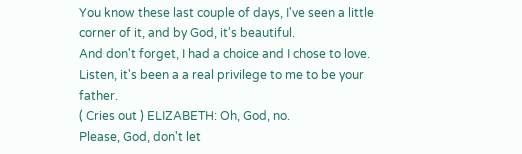You know these last couple of days, I've seen a little corner of it, and by God, it's beautiful.
And don't forget, I had a choice and I chose to love.
Listen, it's been a a real privilege to me to be your father.
( Cries out ) ELIZABETH: Oh, God, no.
Please, God, don't let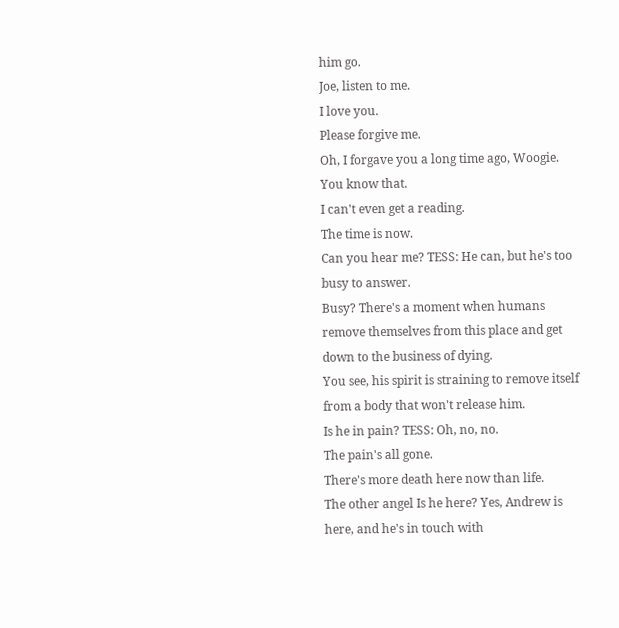him go.
Joe, listen to me.
I love you.
Please forgive me.
Oh, I forgave you a long time ago, Woogie.
You know that.
I can't even get a reading.
The time is now.
Can you hear me? TESS: He can, but he's too busy to answer.
Busy? There's a moment when humans remove themselves from this place and get down to the business of dying.
You see, his spirit is straining to remove itself from a body that won't release him.
Is he in pain? TESS: Oh, no, no.
The pain's all gone.
There's more death here now than life.
The other angel Is he here? Yes, Andrew is here, and he's in touch with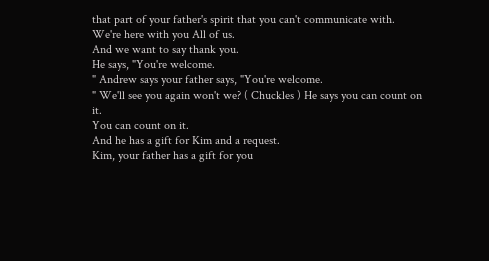that part of your father's spirit that you can't communicate with.
We're here with you All of us.
And we want to say thank you.
He says, "You're welcome.
" Andrew says your father says, "You're welcome.
" We'll see you again won't we? ( Chuckles ) He says you can count on it.
You can count on it.
And he has a gift for Kim and a request.
Kim, your father has a gift for you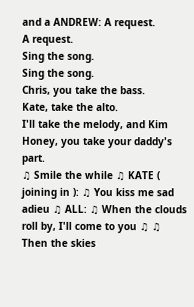and a ANDREW: A request.
A request.
Sing the song.
Sing the song.
Chris, you take the bass.
Kate, take the alto.
I'll take the melody, and Kim Honey, you take your daddy's part.
♫ Smile the while ♫ KATE ( joining in ): ♫ You kiss me sad adieu ♫ ALL: ♫ When the clouds roll by, I'll come to you ♫ ♫ Then the skies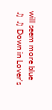will seem more blue ♫ ♫ Down in Lover's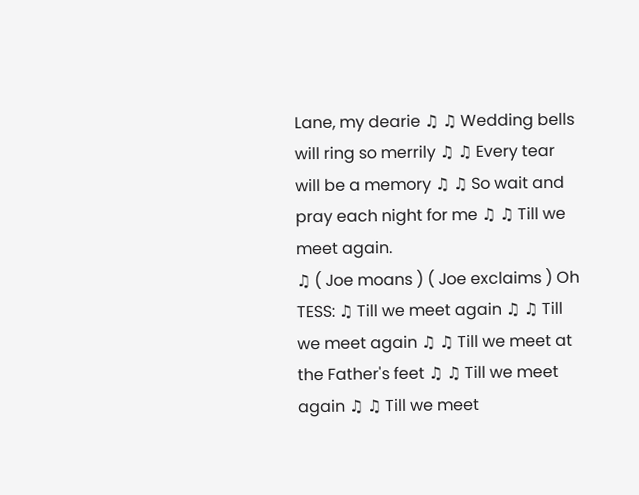Lane, my dearie ♫ ♫ Wedding bells will ring so merrily ♫ ♫ Every tear will be a memory ♫ ♫ So wait and pray each night for me ♫ ♫ Till we meet again.
♫ ( Joe moans ) ( Joe exclaims ) Oh TESS: ♫ Till we meet again ♫ ♫ Till we meet again ♫ ♫ Till we meet at the Father's feet ♫ ♫ Till we meet again ♫ ♫ Till we meet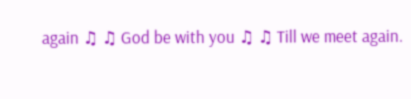again ♫ ♫ God be with you ♫ ♫ Till we meet again.